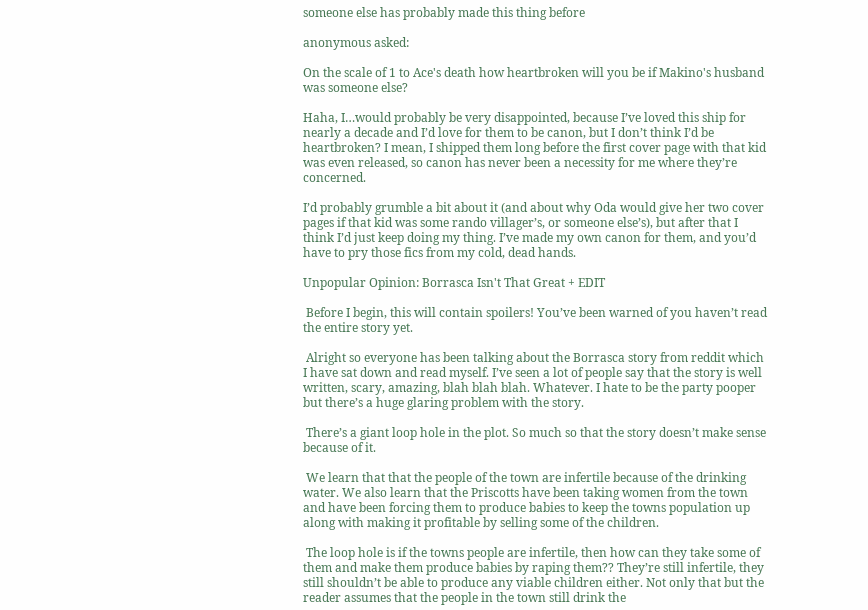someone else has probably made this thing before

anonymous asked:

On the scale of 1 to Ace's death how heartbroken will you be if Makino's husband was someone else?

Haha, I…would probably be very disappointed, because I’ve loved this ship for nearly a decade and I’d love for them to be canon, but I don’t think I’d be heartbroken? I mean, I shipped them long before the first cover page with that kid was even released, so canon has never been a necessity for me where they’re concerned.

I’d probably grumble a bit about it (and about why Oda would give her two cover pages if that kid was some rando villager’s, or someone else’s), but after that I think I’d just keep doing my thing. I’ve made my own canon for them, and you’d have to pry those fics from my cold, dead hands.

Unpopular Opinion: Borrasca Isn't That Great + EDIT

 Before I begin, this will contain spoilers! You’ve been warned of you haven’t read the entire story yet.

 Alright so everyone has been talking about the Borrasca story from reddit which I have sat down and read myself. I’ve seen a lot of people say that the story is well written, scary, amazing, blah blah blah. Whatever. I hate to be the party pooper but there’s a huge glaring problem with the story.

 There’s a giant loop hole in the plot. So much so that the story doesn’t make sense because of it.

 We learn that that the people of the town are infertile because of the drinking water. We also learn that the Priscotts have been taking women from the town and have been forcing them to produce babies to keep the towns population up along with making it profitable by selling some of the children.

 The loop hole is if the towns people are infertile, then how can they take some of them and make them produce babies by raping them?? They’re still infertile, they still shouldn’t be able to produce any viable children either. Not only that but the reader assumes that the people in the town still drink the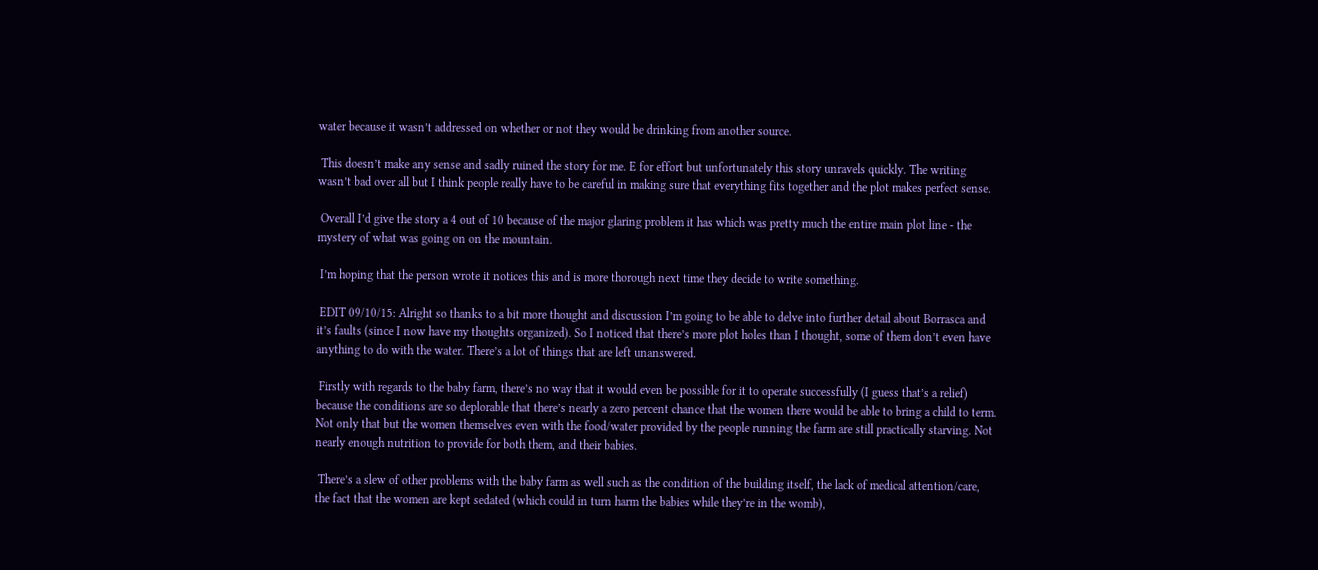water because it wasn’t addressed on whether or not they would be drinking from another source.

 This doesn’t make any sense and sadly ruined the story for me. E for effort but unfortunately this story unravels quickly. The writing wasn’t bad over all but I think people really have to be careful in making sure that everything fits together and the plot makes perfect sense.

 Overall I’d give the story a 4 out of 10 because of the major glaring problem it has which was pretty much the entire main plot line - the mystery of what was going on on the mountain.

 I’m hoping that the person wrote it notices this and is more thorough next time they decide to write something.

 EDIT 09/10/15: Alright so thanks to a bit more thought and discussion I’m going to be able to delve into further detail about Borrasca and it’s faults (since I now have my thoughts organized). So I noticed that there’s more plot holes than I thought, some of them don’t even have anything to do with the water. There’s a lot of things that are left unanswered.

 Firstly with regards to the baby farm, there’s no way that it would even be possible for it to operate successfully (I guess that’s a relief) because the conditions are so deplorable that there’s nearly a zero percent chance that the women there would be able to bring a child to term. Not only that but the women themselves even with the food/water provided by the people running the farm are still practically starving. Not nearly enough nutrition to provide for both them, and their babies.

 There’s a slew of other problems with the baby farm as well such as the condition of the building itself, the lack of medical attention/care, the fact that the women are kept sedated (which could in turn harm the babies while they’re in the womb),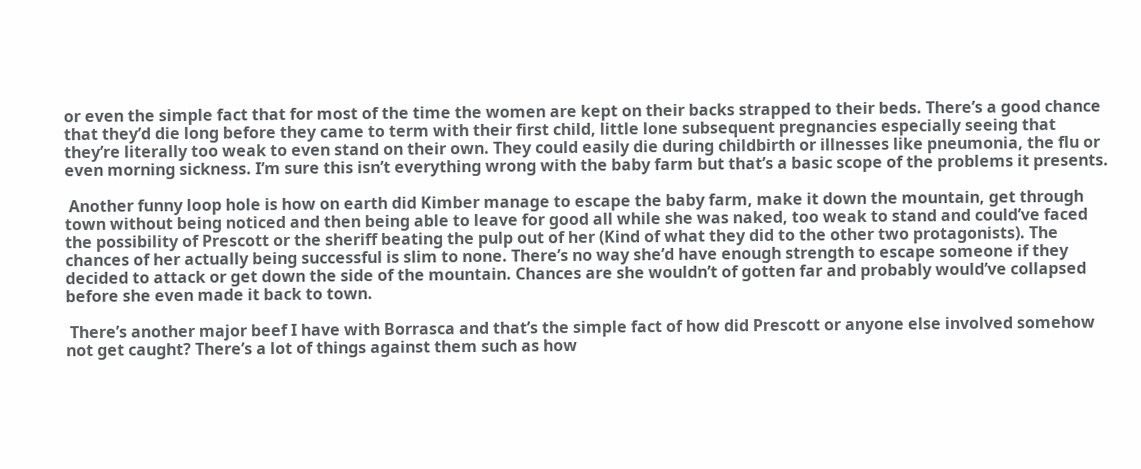or even the simple fact that for most of the time the women are kept on their backs strapped to their beds. There’s a good chance that they’d die long before they came to term with their first child, little lone subsequent pregnancies especially seeing that they’re literally too weak to even stand on their own. They could easily die during childbirth or illnesses like pneumonia, the flu or even morning sickness. I’m sure this isn’t everything wrong with the baby farm but that’s a basic scope of the problems it presents.

 Another funny loop hole is how on earth did Kimber manage to escape the baby farm, make it down the mountain, get through town without being noticed and then being able to leave for good all while she was naked, too weak to stand and could’ve faced the possibility of Prescott or the sheriff beating the pulp out of her (Kind of what they did to the other two protagonists). The chances of her actually being successful is slim to none. There’s no way she’d have enough strength to escape someone if they decided to attack or get down the side of the mountain. Chances are she wouldn’t of gotten far and probably would’ve collapsed before she even made it back to town.

 There’s another major beef I have with Borrasca and that’s the simple fact of how did Prescott or anyone else involved somehow not get caught? There’s a lot of things against them such as how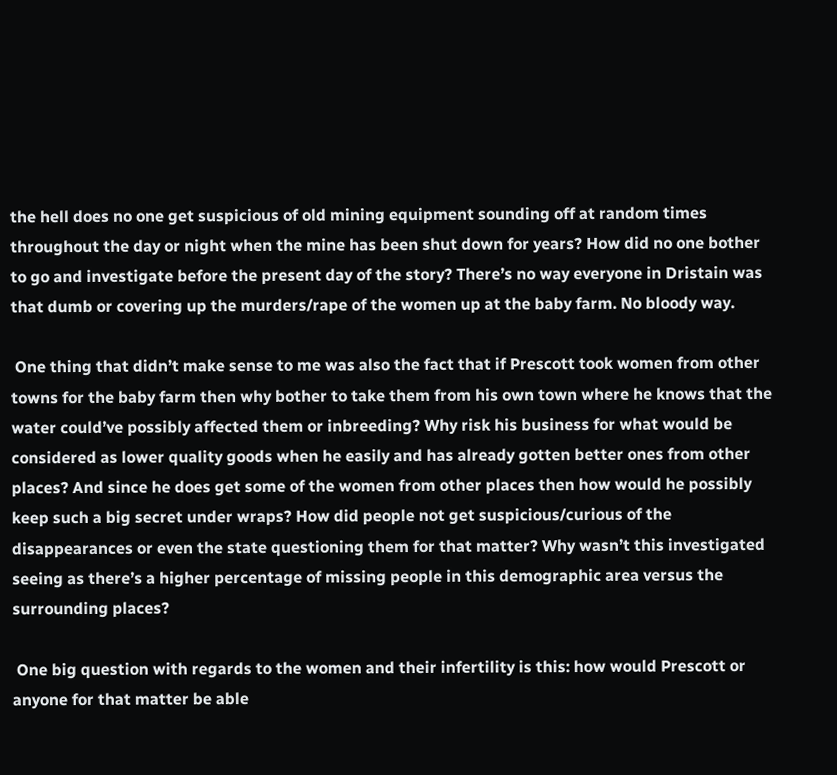the hell does no one get suspicious of old mining equipment sounding off at random times throughout the day or night when the mine has been shut down for years? How did no one bother to go and investigate before the present day of the story? There’s no way everyone in Dristain was that dumb or covering up the murders/rape of the women up at the baby farm. No bloody way.

 One thing that didn’t make sense to me was also the fact that if Prescott took women from other towns for the baby farm then why bother to take them from his own town where he knows that the water could’ve possibly affected them or inbreeding? Why risk his business for what would be considered as lower quality goods when he easily and has already gotten better ones from other places? And since he does get some of the women from other places then how would he possibly keep such a big secret under wraps? How did people not get suspicious/curious of the disappearances or even the state questioning them for that matter? Why wasn’t this investigated seeing as there’s a higher percentage of missing people in this demographic area versus the surrounding places?

 One big question with regards to the women and their infertility is this: how would Prescott or anyone for that matter be able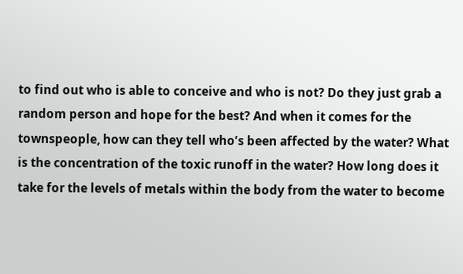to find out who is able to conceive and who is not? Do they just grab a random person and hope for the best? And when it comes for the townspeople, how can they tell who’s been affected by the water? What is the concentration of the toxic runoff in the water? How long does it take for the levels of metals within the body from the water to become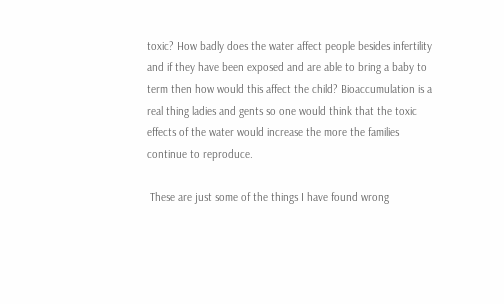toxic? How badly does the water affect people besides infertility and if they have been exposed and are able to bring a baby to term then how would this affect the child? Bioaccumulation is a real thing ladies and gents so one would think that the toxic effects of the water would increase the more the families continue to reproduce.

 These are just some of the things I have found wrong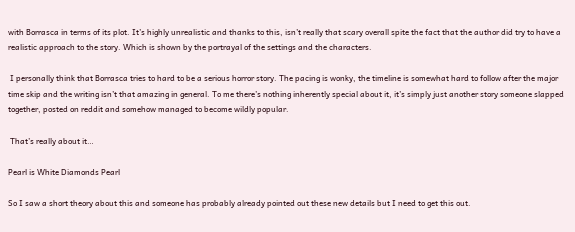with Borrasca in terms of its plot. It’s highly unrealistic and thanks to this, isn’t really that scary overall spite the fact that the author did try to have a realistic approach to the story. Which is shown by the portrayal of the settings and the characters.

 I personally think that Borrasca tries to hard to be a serious horror story. The pacing is wonky, the timeline is somewhat hard to follow after the major time skip and the writing isn’t that amazing in general. To me there’s nothing inherently special about it, it’s simply just another story someone slapped together, posted on reddit and somehow managed to become wildly popular.

 That’s really about it…

Pearl is White Diamonds Pearl

So I saw a short theory about this and someone has probably already pointed out these new details but I need to get this out.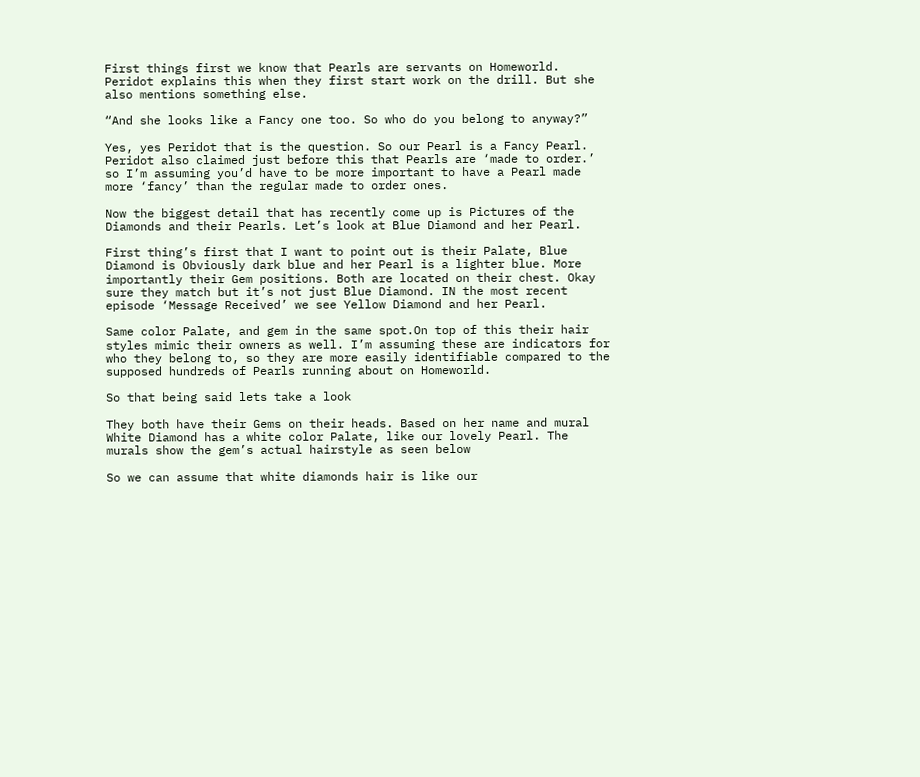First things first we know that Pearls are servants on Homeworld. Peridot explains this when they first start work on the drill. But she also mentions something else.

“And she looks like a Fancy one too. So who do you belong to anyway?”

Yes, yes Peridot that is the question. So our Pearl is a Fancy Pearl. Peridot also claimed just before this that Pearls are ‘made to order.’ so I’m assuming you’d have to be more important to have a Pearl made more ‘fancy’ than the regular made to order ones.

Now the biggest detail that has recently come up is Pictures of the Diamonds and their Pearls. Let’s look at Blue Diamond and her Pearl.

First thing’s first that I want to point out is their Palate, Blue Diamond is Obviously dark blue and her Pearl is a lighter blue. More importantly their Gem positions. Both are located on their chest. Okay sure they match but it’s not just Blue Diamond. IN the most recent episode ‘Message Received’ we see Yellow Diamond and her Pearl.

Same color Palate, and gem in the same spot.On top of this their hair styles mimic their owners as well. I’m assuming these are indicators for who they belong to, so they are more easily identifiable compared to the supposed hundreds of Pearls running about on Homeworld.

So that being said lets take a look

They both have their Gems on their heads. Based on her name and mural White Diamond has a white color Palate, like our lovely Pearl. The murals show the gem’s actual hairstyle as seen below

So we can assume that white diamonds hair is like our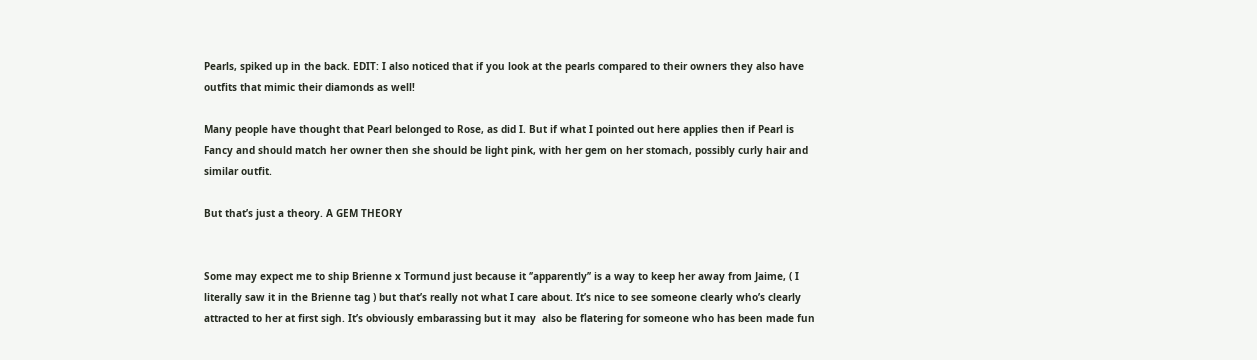Pearls, spiked up in the back. EDIT: I also noticed that if you look at the pearls compared to their owners they also have outfits that mimic their diamonds as well!

Many people have thought that Pearl belonged to Rose, as did I. But if what I pointed out here applies then if Pearl is Fancy and should match her owner then she should be light pink, with her gem on her stomach, possibly curly hair and similar outfit.

But that’s just a theory. A GEM THEORY


Some may expect me to ship Brienne x Tormund just because it ‘’apparently’’ is a way to keep her away from Jaime, ( I literally saw it in the Brienne tag ) but that’s really not what I care about. It’s nice to see someone clearly who’s clearly attracted to her at first sigh. It’s obviously embarassing but it may  also be flatering for someone who has been made fun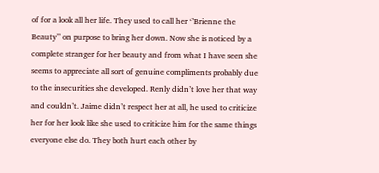of for a look all her life. They used to call her ‘’Brienne the Beauty’’ on purpose to bring her down. Now she is noticed by a complete stranger for her beauty and from what I have seen she seems to appreciate all sort of genuine compliments probably due to the insecurities she developed. Renly didn’t love her that way and couldn’t. Jaime didn’t respect her at all, he used to criticize her for her look like she used to criticize him for the same things everyone else do. They both hurt each other by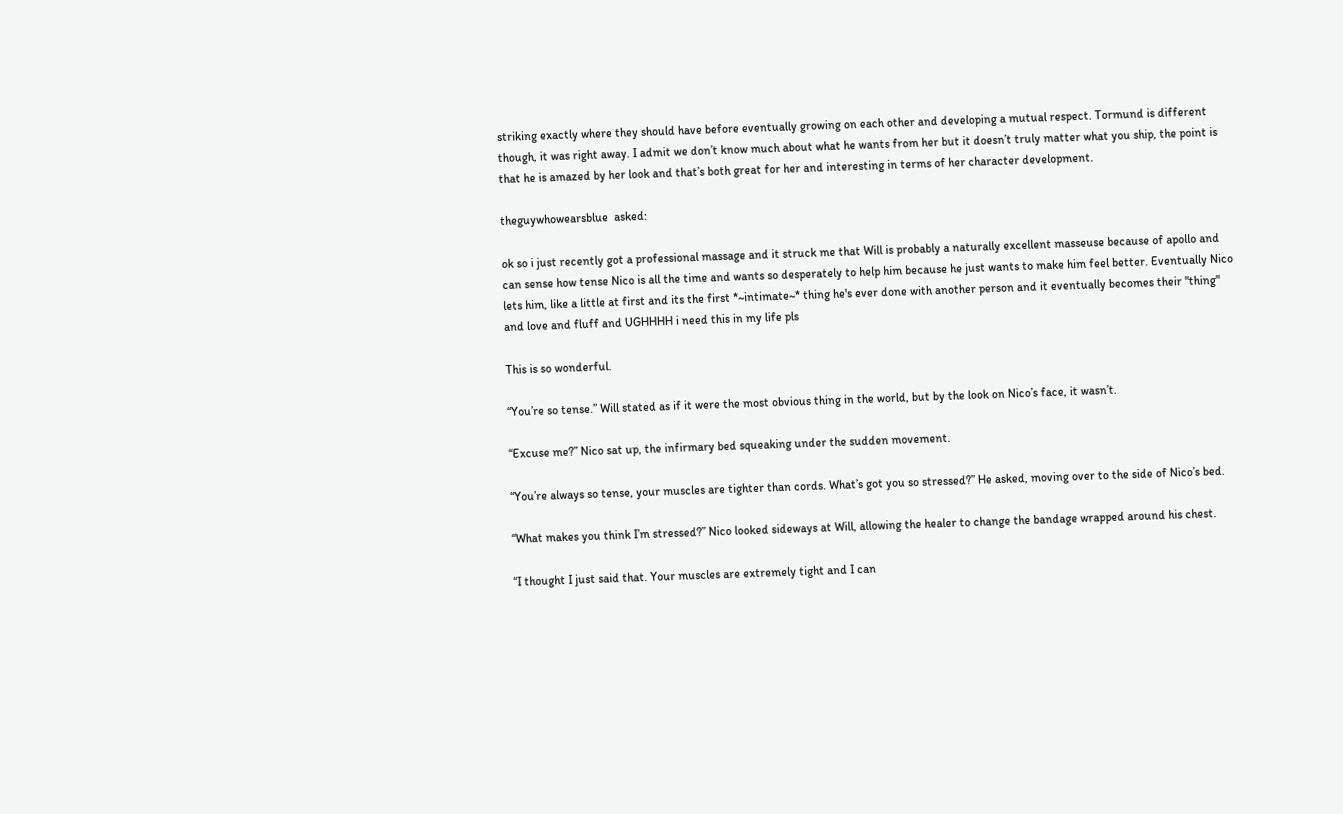striking exactly where they should have before eventually growing on each other and developing a mutual respect. Tormund is different though, it was right away. I admit we don’t know much about what he wants from her but it doesn’t truly matter what you ship, the point is that he is amazed by her look and that’s both great for her and interesting in terms of her character development.

theguywhowearsblue  asked:

ok so i just recently got a professional massage and it struck me that Will is probably a naturally excellent masseuse because of apollo and can sense how tense Nico is all the time and wants so desperately to help him because he just wants to make him feel better. Eventually Nico lets him, like a little at first and its the first *~intimate~* thing he's ever done with another person and it eventually becomes their "thing" and love and fluff and UGHHHH i need this in my life pls

This is so wonderful.

“You’re so tense.” Will stated as if it were the most obvious thing in the world, but by the look on Nico’s face, it wasn’t.

“Excuse me?” Nico sat up, the infirmary bed squeaking under the sudden movement.

“You’re always so tense, your muscles are tighter than cords. What’s got you so stressed?” He asked, moving over to the side of Nico’s bed.

“What makes you think I’m stressed?” Nico looked sideways at Will, allowing the healer to change the bandage wrapped around his chest.

“I thought I just said that. Your muscles are extremely tight and I can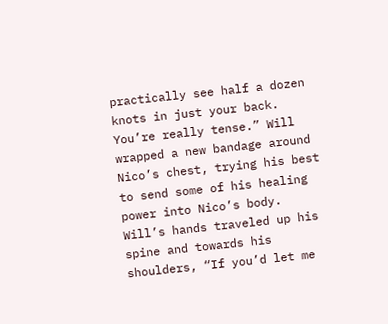practically see half a dozen knots in just your back. You’re really tense.” Will wrapped a new bandage around Nico’s chest, trying his best to send some of his healing power into Nico’s body. Will’s hands traveled up his spine and towards his shoulders, “If you’d let me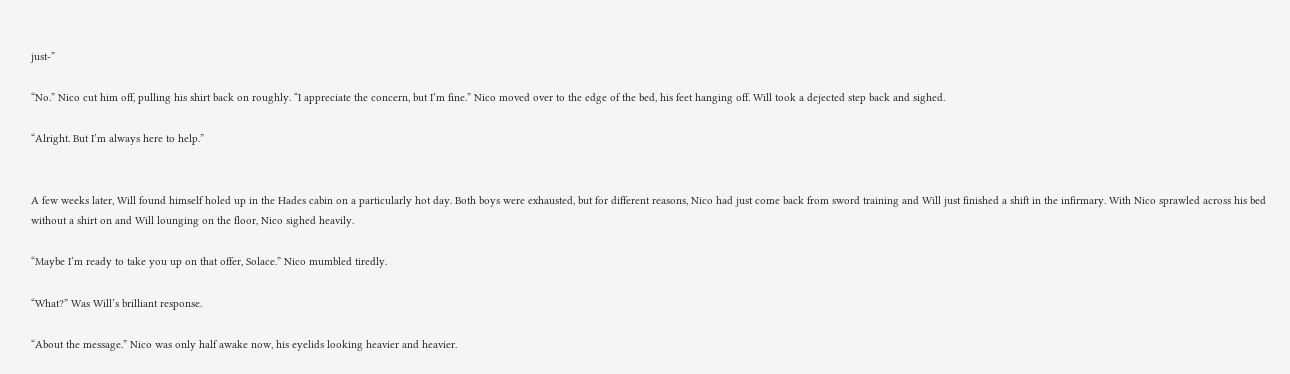just-”

“No.” Nico cut him off, pulling his shirt back on roughly. “I appreciate the concern, but I’m fine.” Nico moved over to the edge of the bed, his feet hanging off. Will took a dejected step back and sighed.

“Alright. But I’m always here to help.”


A few weeks later, Will found himself holed up in the Hades cabin on a particularly hot day. Both boys were exhausted, but for different reasons, Nico had just come back from sword training and Will just finished a shift in the infirmary. With Nico sprawled across his bed without a shirt on and Will lounging on the floor, Nico sighed heavily.

“Maybe I’m ready to take you up on that offer, Solace.” Nico mumbled tiredly.

“What?” Was Will’s brilliant response.

“About the message.” Nico was only half awake now, his eyelids looking heavier and heavier.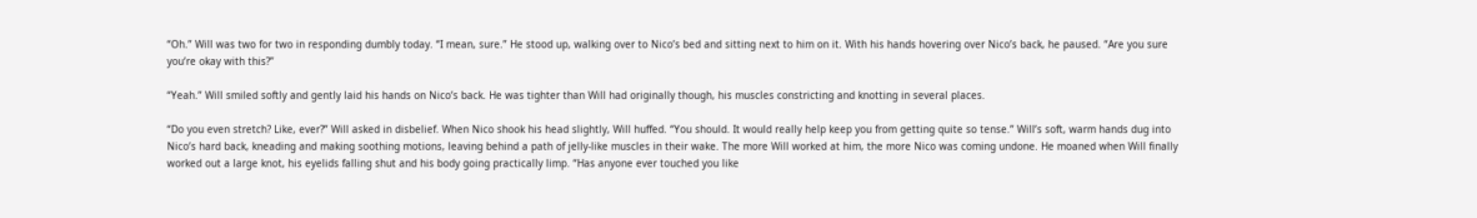“Oh.” Will was two for two in responding dumbly today. “I mean, sure.” He stood up, walking over to Nico’s bed and sitting next to him on it. With his hands hovering over Nico’s back, he paused. “Are you sure you’re okay with this?”

“Yeah.” Will smiled softly and gently laid his hands on Nico’s back. He was tighter than Will had originally though, his muscles constricting and knotting in several places.

“Do you even stretch? Like, ever?” Will asked in disbelief. When Nico shook his head slightly, Will huffed. “You should. It would really help keep you from getting quite so tense.” Will’s soft, warm hands dug into Nico’s hard back, kneading and making soothing motions, leaving behind a path of jelly-like muscles in their wake. The more Will worked at him, the more Nico was coming undone. He moaned when Will finally worked out a large knot, his eyelids falling shut and his body going practically limp. “Has anyone ever touched you like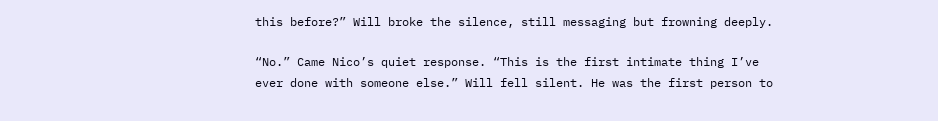this before?” Will broke the silence, still messaging but frowning deeply.

“No.” Came Nico’s quiet response. “This is the first intimate thing I’ve ever done with someone else.” Will fell silent. He was the first person to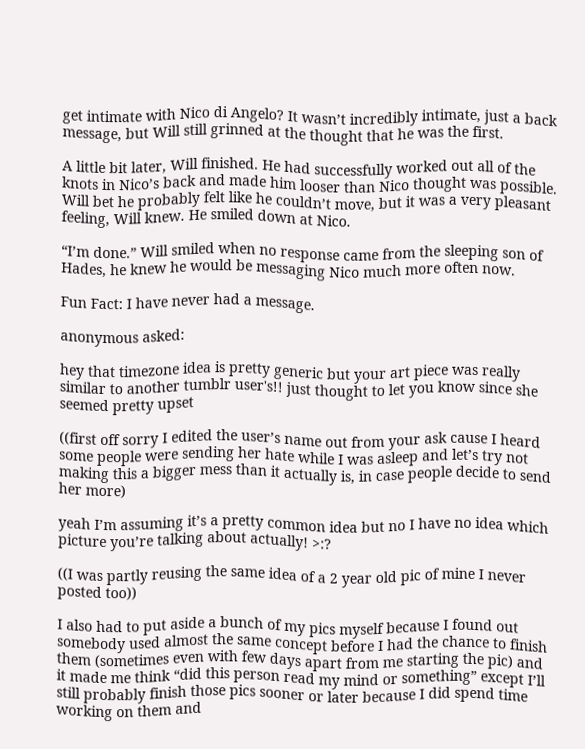get intimate with Nico di Angelo? It wasn’t incredibly intimate, just a back message, but Will still grinned at the thought that he was the first.

A little bit later, Will finished. He had successfully worked out all of the knots in Nico’s back and made him looser than Nico thought was possible. Will bet he probably felt like he couldn’t move, but it was a very pleasant feeling, Will knew. He smiled down at Nico.

“I’m done.” Will smiled when no response came from the sleeping son of Hades, he knew he would be messaging Nico much more often now.

Fun Fact: I have never had a message.

anonymous asked:

hey that timezone idea is pretty generic but your art piece was really similar to another tumblr user's!! just thought to let you know since she seemed pretty upset

((first off sorry I edited the user’s name out from your ask cause I heard some people were sending her hate while I was asleep and let’s try not making this a bigger mess than it actually is, in case people decide to send her more)

yeah I’m assuming it’s a pretty common idea but no I have no idea which picture you’re talking about actually! >:?

((I was partly reusing the same idea of a 2 year old pic of mine I never posted too))

I also had to put aside a bunch of my pics myself because I found out somebody used almost the same concept before I had the chance to finish them (sometimes even with few days apart from me starting the pic) and it made me think “did this person read my mind or something” except I’ll still probably finish those pics sooner or later because I did spend time working on them and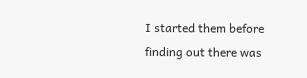I started them before finding out there was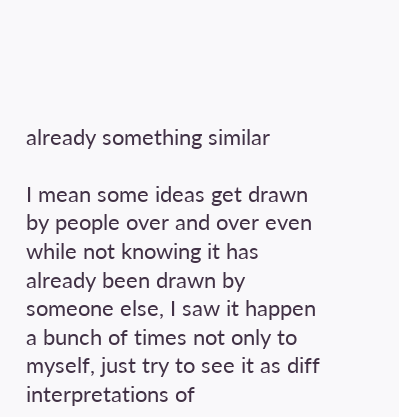already something similar

I mean some ideas get drawn by people over and over even while not knowing it has already been drawn by someone else, I saw it happen a bunch of times not only to myself, just try to see it as diff interpretations of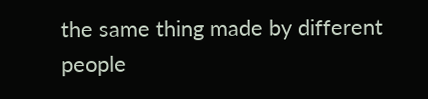the same thing made by different people